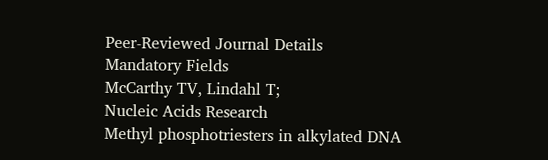Peer-Reviewed Journal Details
Mandatory Fields
McCarthy TV, Lindahl T;
Nucleic Acids Research
Methyl phosphotriesters in alkylated DNA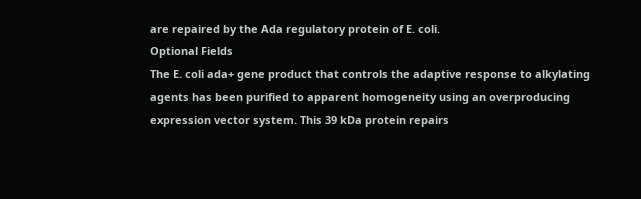are repaired by the Ada regulatory protein of E. coli.
Optional Fields
The E. coli ada+ gene product that controls the adaptive response to alkylating agents has been purified to apparent homogeneity using an overproducing expression vector system. This 39 kDa protein repairs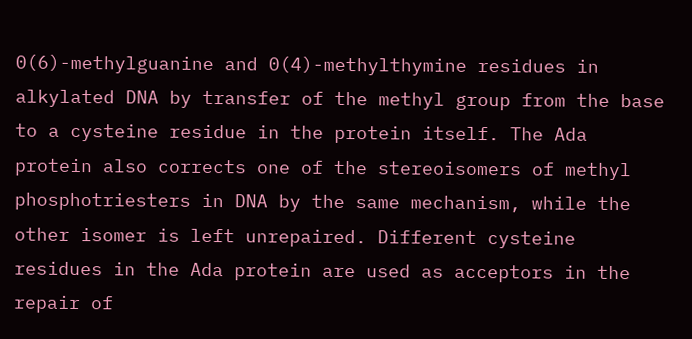0(6)-methylguanine and 0(4)-methylthymine residues in alkylated DNA by transfer of the methyl group from the base to a cysteine residue in the protein itself. The Ada protein also corrects one of the stereoisomers of methyl phosphotriesters in DNA by the same mechanism, while the other isomer is left unrepaired. Different cysteine residues in the Ada protein are used as acceptors in the repair of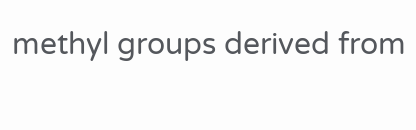methyl groups derived from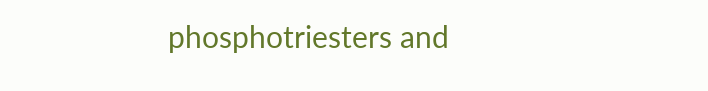phosphotriesters and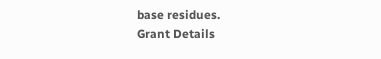base residues.
Grant Details